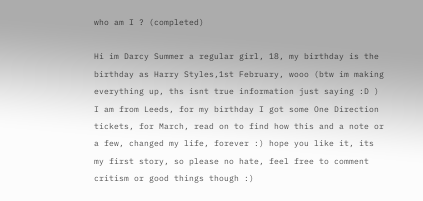who am I ? (completed)

Hi im Darcy Summer a regular girl, 18, my birthday is the birthday as Harry Styles,1st February, wooo (btw im making everything up, ths isnt true information just saying :D ) I am from Leeds, for my birthday I got some One Direction tickets, for March, read on to find how this and a note or a few, changed my life, forever :) hope you like it, its my first story, so please no hate, feel free to comment critism or good things though :)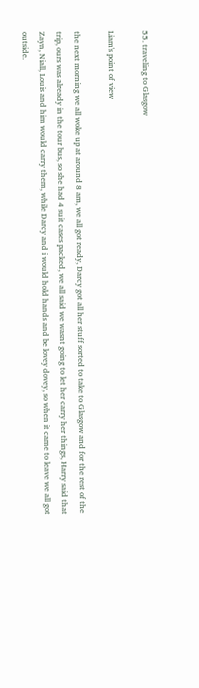55. traveling to Glasgow

Liam's point of view

the next morning we all woke up at around 8 am, we all got ready, Darcy got all her stuff sorted to take to Glasgow and for the rest of the trip, ours was already in the tour bus, so she had 4 suit cases packed, we all said we wasnt going to let her carry her things, Harry said that Zayn, Niall, Louis and him would carry them, while Darcy and i would hold hands and be lovey dovey, so when it came to leave we all got outside.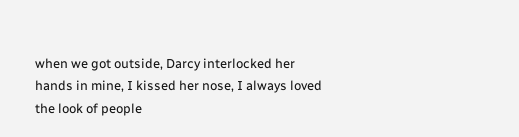when we got outside, Darcy interlocked her hands in mine, I kissed her nose, I always loved the look of people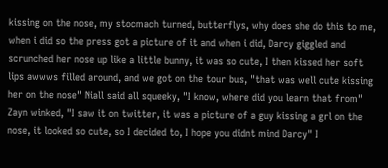kissing on the nose, my stocmach turned, butterflys, why does she do this to me, when i did so the press got a picture of it and when i did, Darcy giggled and scrunched her nose up like a little bunny, it was so cute, I then kissed her soft lips awwws filled around, and we got on the tour bus, "that was well cute kissing her on the nose" Niall said all squeeky, "I know, where did you learn that from" Zayn winked, "I saw it on twitter, it was a picture of a guy kissing a grl on the nose, it looked so cute, so I decided to, I hope you didnt mind Darcy" I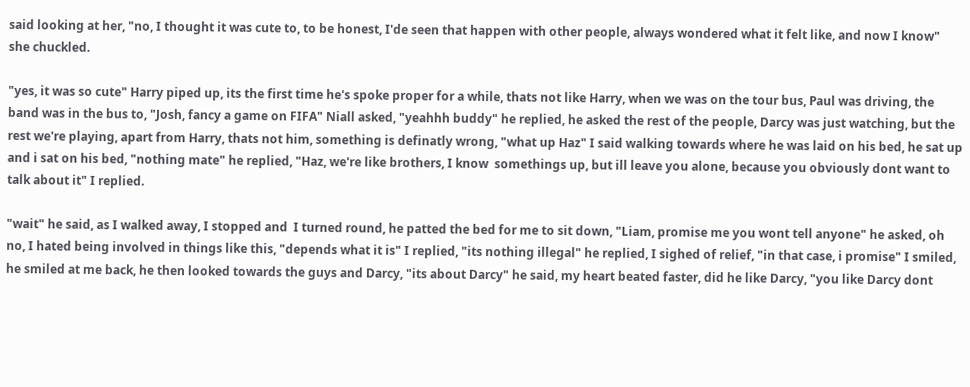said looking at her, "no, I thought it was cute to, to be honest, I'de seen that happen with other people, always wondered what it felt like, and now I know"  she chuckled.

"yes, it was so cute" Harry piped up, its the first time he's spoke proper for a while, thats not like Harry, when we was on the tour bus, Paul was driving, the band was in the bus to, "Josh, fancy a game on FIFA" Niall asked, "yeahhh buddy" he replied, he asked the rest of the people, Darcy was just watching, but the rest we're playing, apart from Harry, thats not him, something is definatly wrong, "what up Haz" I said walking towards where he was laid on his bed, he sat up and i sat on his bed, "nothing mate" he replied, "Haz, we're like brothers, I know  somethings up, but ill leave you alone, because you obviously dont want to talk about it" I replied.

"wait" he said, as I walked away, I stopped and  I turned round, he patted the bed for me to sit down, "Liam, promise me you wont tell anyone" he asked, oh no, I hated being involved in things like this, "depends what it is" I replied, "its nothing illegal" he replied, I sighed of relief, "in that case, i promise" I smiled, he smiled at me back, he then looked towards the guys and Darcy, "its about Darcy" he said, my heart beated faster, did he like Darcy, "you like Darcy dont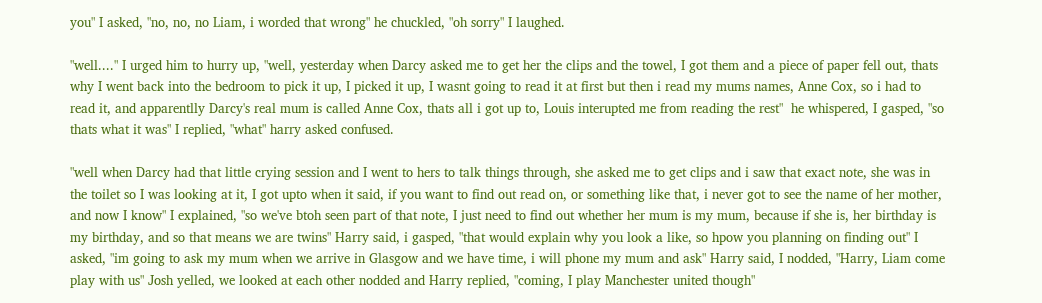you" I asked, "no, no, no Liam, i worded that wrong" he chuckled, "oh sorry" I laughed.

"well...." I urged him to hurry up, "well, yesterday when Darcy asked me to get her the clips and the towel, I got them and a piece of paper fell out, thats why I went back into the bedroom to pick it up, I picked it up, I wasnt going to read it at first but then i read my mums names, Anne Cox, so i had to read it, and apparentlly Darcy's real mum is called Anne Cox, thats all i got up to, Louis interupted me from reading the rest"  he whispered, I gasped, "so thats what it was" I replied, "what" harry asked confused.

"well when Darcy had that little crying session and I went to hers to talk things through, she asked me to get clips and i saw that exact note, she was in the toilet so I was looking at it, I got upto when it said, if you want to find out read on, or something like that, i never got to see the name of her mother, and now I know" I explained, "so we've btoh seen part of that note, I just need to find out whether her mum is my mum, because if she is, her birthday is my birthday, and so that means we are twins" Harry said, i gasped, "that would explain why you look a like, so hpow you planning on finding out" I asked, "im going to ask my mum when we arrive in Glasgow and we have time, i will phone my mum and ask" Harry said, I nodded, "Harry, Liam come play with us" Josh yelled, we looked at each other nodded and Harry replied, "coming, I play Manchester united though"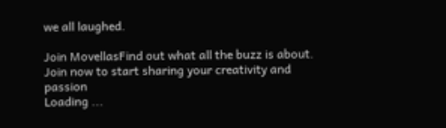we all laughed.

Join MovellasFind out what all the buzz is about. Join now to start sharing your creativity and passion
Loading ...